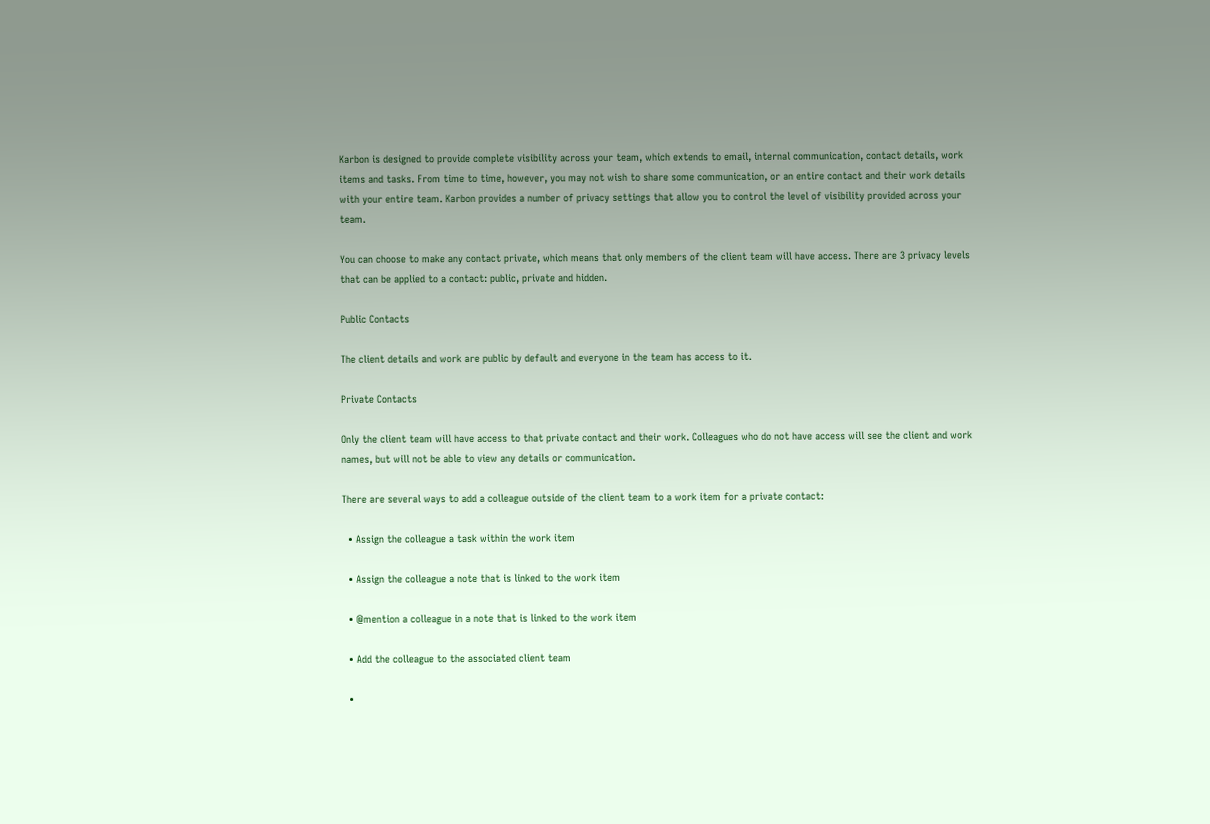Karbon is designed to provide complete visibility across your team, which extends to email, internal communication, contact details, work items and tasks. From time to time, however, you may not wish to share some communication, or an entire contact and their work details with your entire team. Karbon provides a number of privacy settings that allow you to control the level of visibility provided across your team.

You can choose to make any contact private, which means that only members of the client team will have access. There are 3 privacy levels that can be applied to a contact: public, private and hidden.

Public Contacts

The client details and work are public by default and everyone in the team has access to it.

Private Contacts

Only the client team will have access to that private contact and their work. Colleagues who do not have access will see the client and work names, but will not be able to view any details or communication.

There are several ways to add a colleague outside of the client team to a work item for a private contact:

  • Assign the colleague a task within the work item

  • Assign the colleague a note that is linked to the work item

  • @mention a colleague in a note that is linked to the work item

  • Add the colleague to the associated client team

  •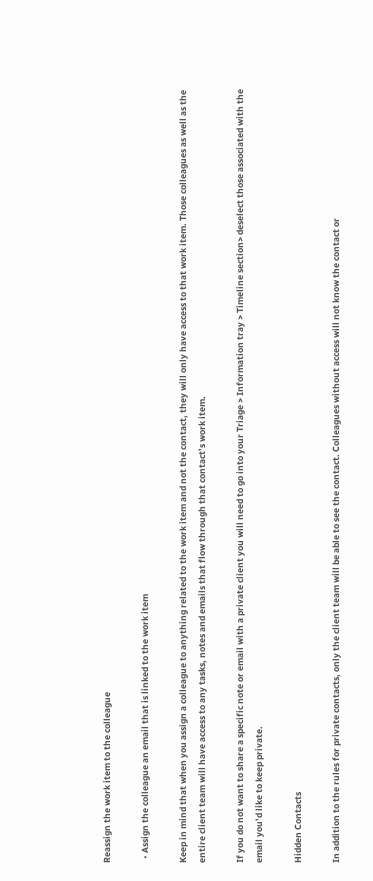Reassign the work item to the colleague

  • Assign the colleague an email that is linked to the work item

Keep in mind that when you assign a colleague to anything related to the work item and not the contact, they will only have access to that work item. Those colleagues as well as the entire client team will have access to any tasks, notes and emails that flow through that contact’s work item.

If you do not want to share a specific note or email with a private client you will need to go into your Triage > Information tray > Timeline section> deselect those associated with the email you’d like to keep private.

Hidden Contacts

In addition to the rules for private contacts, only the client team will be able to see the contact. Colleagues without access will not know the contact or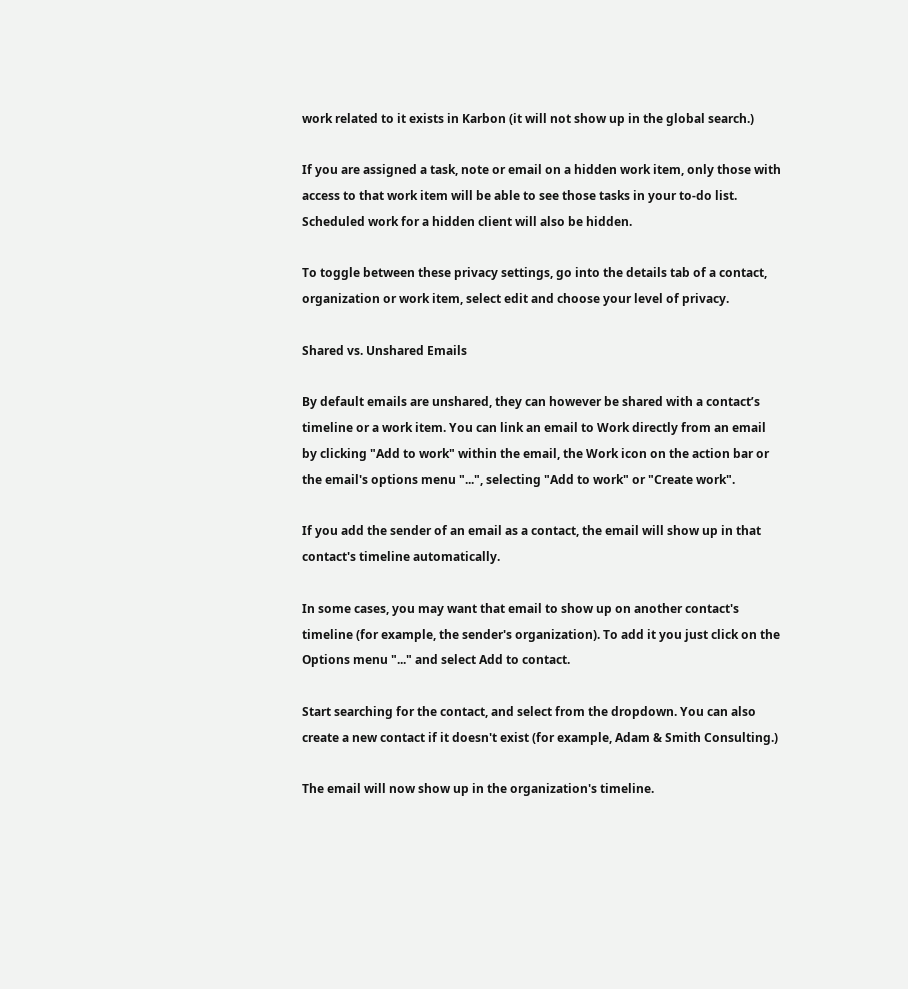work related to it exists in Karbon (it will not show up in the global search.)

If you are assigned a task, note or email on a hidden work item, only those with access to that work item will be able to see those tasks in your to-do list. Scheduled work for a hidden client will also be hidden.

To toggle between these privacy settings, go into the details tab of a contact, organization or work item, select edit and choose your level of privacy.

Shared vs. Unshared Emails

By default emails are unshared, they can however be shared with a contact’s timeline or a work item. You can link an email to Work directly from an email by clicking "Add to work" within the email, the Work icon on the action bar or the email's options menu "...", selecting "Add to work" or "Create work".

If you add the sender of an email as a contact, the email will show up in that contact's timeline automatically.

In some cases, you may want that email to show up on another contact's timeline (for example, the sender's organization). To add it you just click on the Options menu "..." and select Add to contact.

Start searching for the contact, and select from the dropdown. You can also create a new contact if it doesn't exist (for example, Adam & Smith Consulting.)

The email will now show up in the organization's timeline.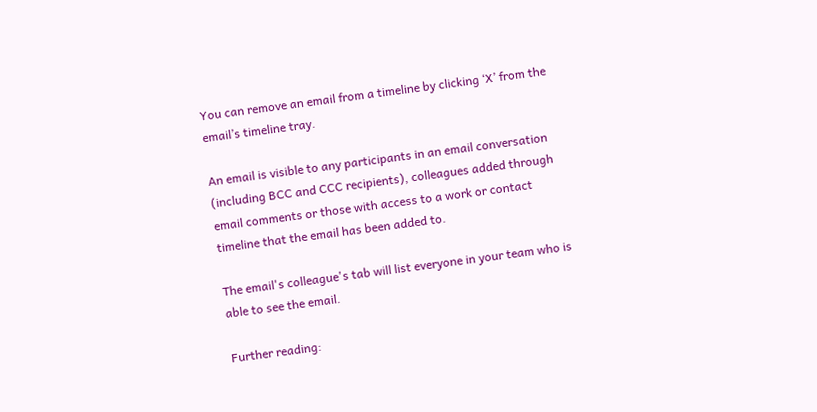You can remove an email from a timeline by clicking ‘X’ from the email’s timeline tray.

An email is visible to any participants in an email conversation (including BCC and CCC recipients), colleagues added through email comments or those with access to a work or contact timeline that the email has been added to.

The email's colleague's tab will list everyone in your team who is able to see the email.

Further reading: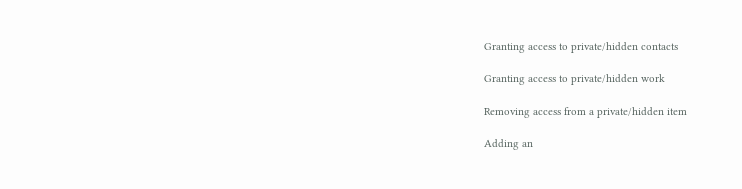Granting access to private/hidden contacts

Granting access to private/hidden work

Removing access from a private/hidden item

Adding an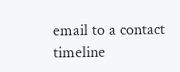email to a contact timeline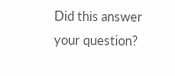Did this answer your question?